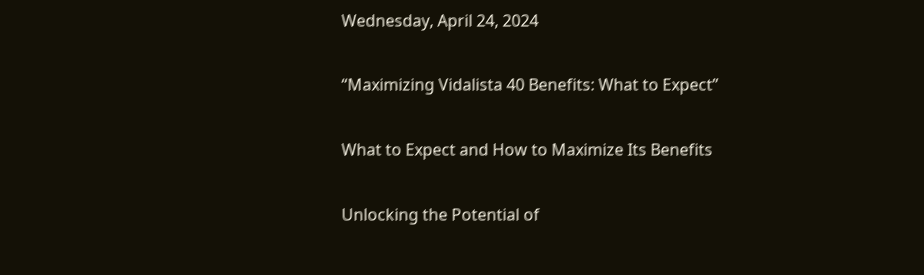Wednesday, April 24, 2024

“Maximizing Vidalista 40 Benefits: What to Expect”

What to Expect and How to Maximize Its Benefits

Unlocking the Potential of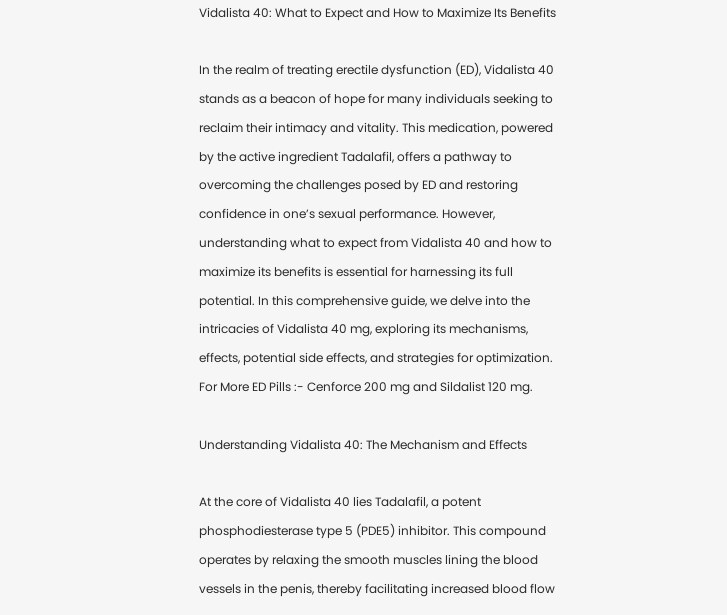Vidalista 40: What to Expect and How to Maximize Its Benefits

In the realm of treating erectile dysfunction (ED), Vidalista 40 stands as a beacon of hope for many individuals seeking to reclaim their intimacy and vitality. This medication, powered by the active ingredient Tadalafil, offers a pathway to overcoming the challenges posed by ED and restoring confidence in one’s sexual performance. However, understanding what to expect from Vidalista 40 and how to maximize its benefits is essential for harnessing its full potential. In this comprehensive guide, we delve into the intricacies of Vidalista 40 mg, exploring its mechanisms, effects, potential side effects, and strategies for optimization. For More ED Pills :- Cenforce 200 mg and Sildalist 120 mg.

Understanding Vidalista 40: The Mechanism and Effects

At the core of Vidalista 40 lies Tadalafil, a potent phosphodiesterase type 5 (PDE5) inhibitor. This compound operates by relaxing the smooth muscles lining the blood vessels in the penis, thereby facilitating increased blood flow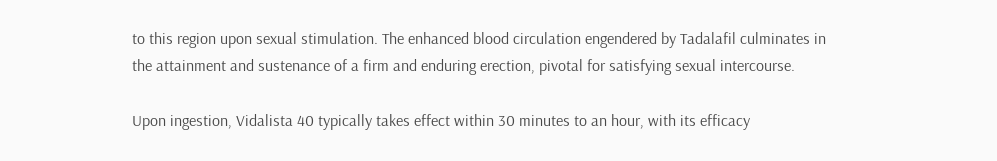to this region upon sexual stimulation. The enhanced blood circulation engendered by Tadalafil culminates in the attainment and sustenance of a firm and enduring erection, pivotal for satisfying sexual intercourse.

Upon ingestion, Vidalista 40 typically takes effect within 30 minutes to an hour, with its efficacy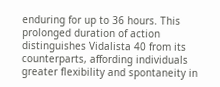enduring for up to 36 hours. This prolonged duration of action distinguishes Vidalista 40 from its counterparts, affording individuals greater flexibility and spontaneity in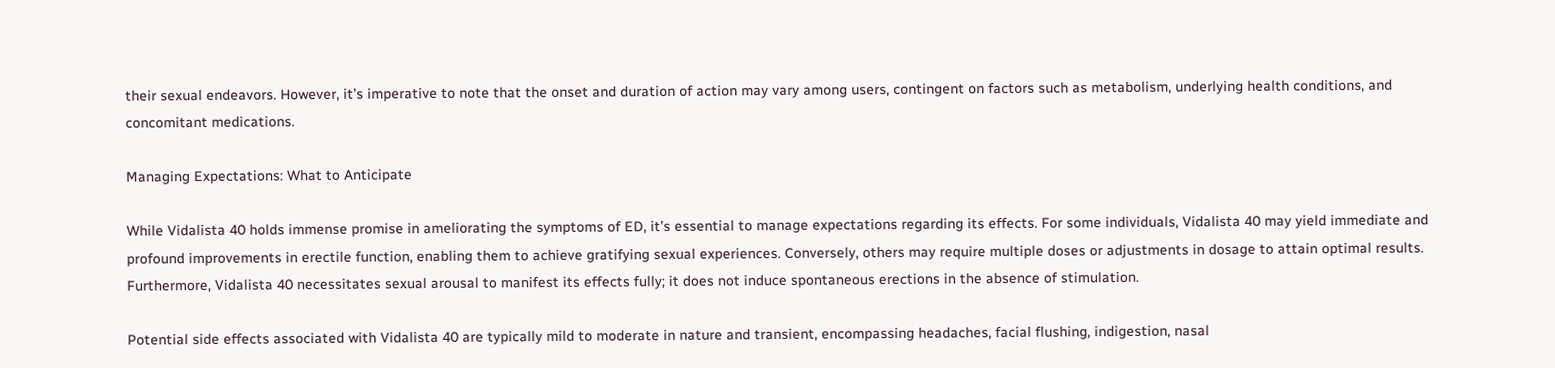their sexual endeavors. However, it’s imperative to note that the onset and duration of action may vary among users, contingent on factors such as metabolism, underlying health conditions, and concomitant medications.

Managing Expectations: What to Anticipate

While Vidalista 40 holds immense promise in ameliorating the symptoms of ED, it’s essential to manage expectations regarding its effects. For some individuals, Vidalista 40 may yield immediate and profound improvements in erectile function, enabling them to achieve gratifying sexual experiences. Conversely, others may require multiple doses or adjustments in dosage to attain optimal results. Furthermore, Vidalista 40 necessitates sexual arousal to manifest its effects fully; it does not induce spontaneous erections in the absence of stimulation.

Potential side effects associated with Vidalista 40 are typically mild to moderate in nature and transient, encompassing headaches, facial flushing, indigestion, nasal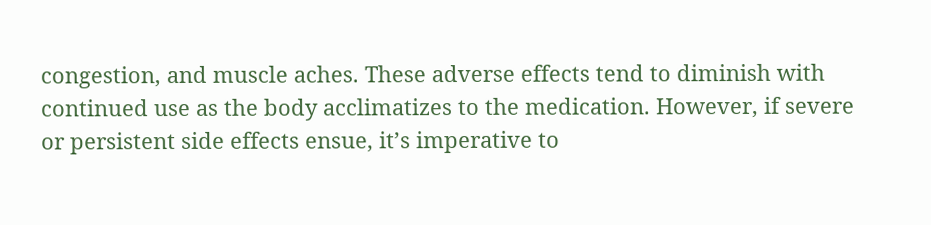congestion, and muscle aches. These adverse effects tend to diminish with continued use as the body acclimatizes to the medication. However, if severe or persistent side effects ensue, it’s imperative to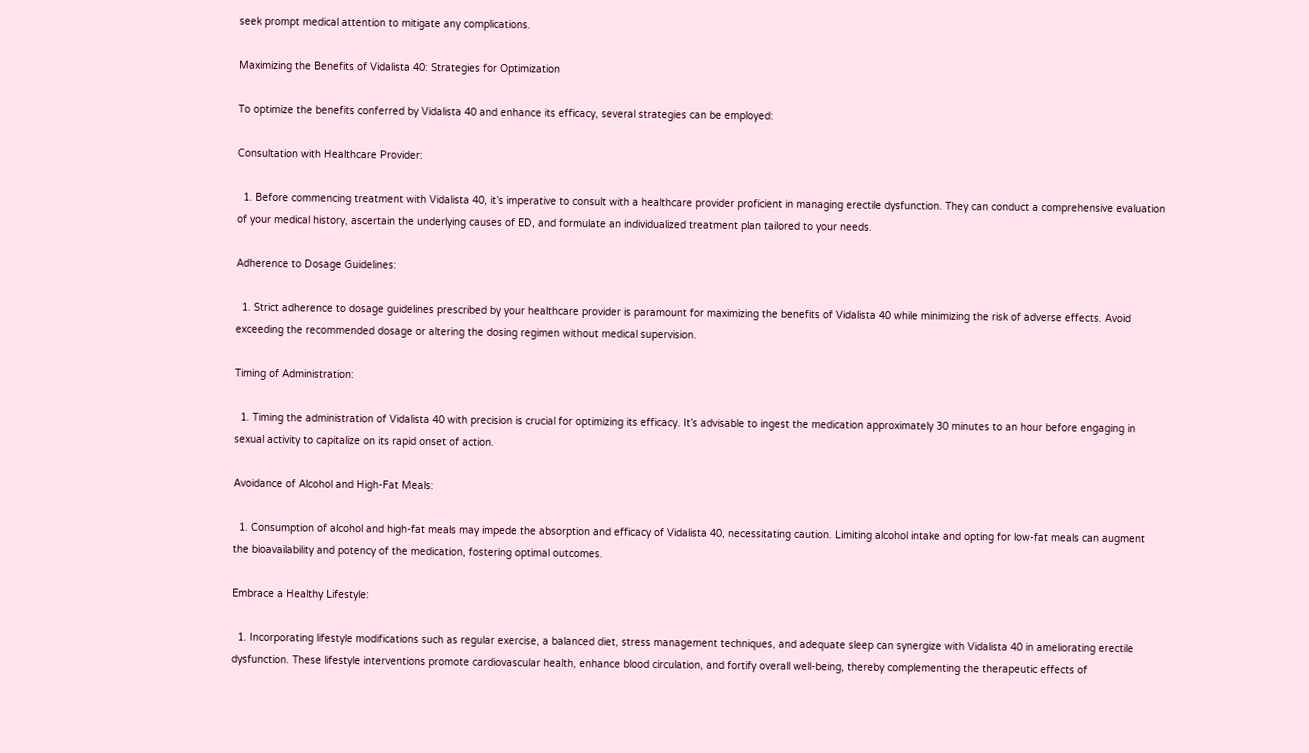seek prompt medical attention to mitigate any complications.

Maximizing the Benefits of Vidalista 40: Strategies for Optimization

To optimize the benefits conferred by Vidalista 40 and enhance its efficacy, several strategies can be employed:

Consultation with Healthcare Provider:

  1. Before commencing treatment with Vidalista 40, it’s imperative to consult with a healthcare provider proficient in managing erectile dysfunction. They can conduct a comprehensive evaluation of your medical history, ascertain the underlying causes of ED, and formulate an individualized treatment plan tailored to your needs.

Adherence to Dosage Guidelines:

  1. Strict adherence to dosage guidelines prescribed by your healthcare provider is paramount for maximizing the benefits of Vidalista 40 while minimizing the risk of adverse effects. Avoid exceeding the recommended dosage or altering the dosing regimen without medical supervision.

Timing of Administration:

  1. Timing the administration of Vidalista 40 with precision is crucial for optimizing its efficacy. It’s advisable to ingest the medication approximately 30 minutes to an hour before engaging in sexual activity to capitalize on its rapid onset of action.

Avoidance of Alcohol and High-Fat Meals:

  1. Consumption of alcohol and high-fat meals may impede the absorption and efficacy of Vidalista 40, necessitating caution. Limiting alcohol intake and opting for low-fat meals can augment the bioavailability and potency of the medication, fostering optimal outcomes.

Embrace a Healthy Lifestyle:

  1. Incorporating lifestyle modifications such as regular exercise, a balanced diet, stress management techniques, and adequate sleep can synergize with Vidalista 40 in ameliorating erectile dysfunction. These lifestyle interventions promote cardiovascular health, enhance blood circulation, and fortify overall well-being, thereby complementing the therapeutic effects of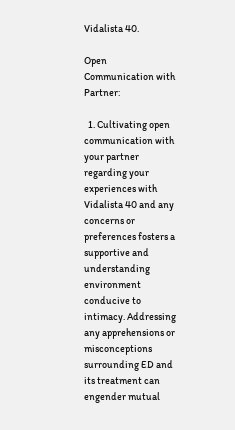Vidalista 40.

Open Communication with Partner:

  1. Cultivating open communication with your partner regarding your experiences with Vidalista 40 and any concerns or preferences fosters a supportive and understanding environment conducive to intimacy. Addressing any apprehensions or misconceptions surrounding ED and its treatment can engender mutual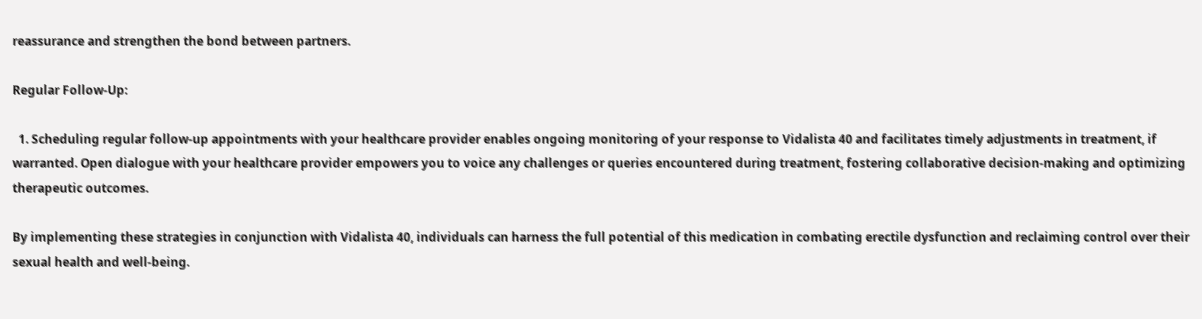reassurance and strengthen the bond between partners.

Regular Follow-Up:

  1. Scheduling regular follow-up appointments with your healthcare provider enables ongoing monitoring of your response to Vidalista 40 and facilitates timely adjustments in treatment, if warranted. Open dialogue with your healthcare provider empowers you to voice any challenges or queries encountered during treatment, fostering collaborative decision-making and optimizing therapeutic outcomes.

By implementing these strategies in conjunction with Vidalista 40, individuals can harness the full potential of this medication in combating erectile dysfunction and reclaiming control over their sexual health and well-being.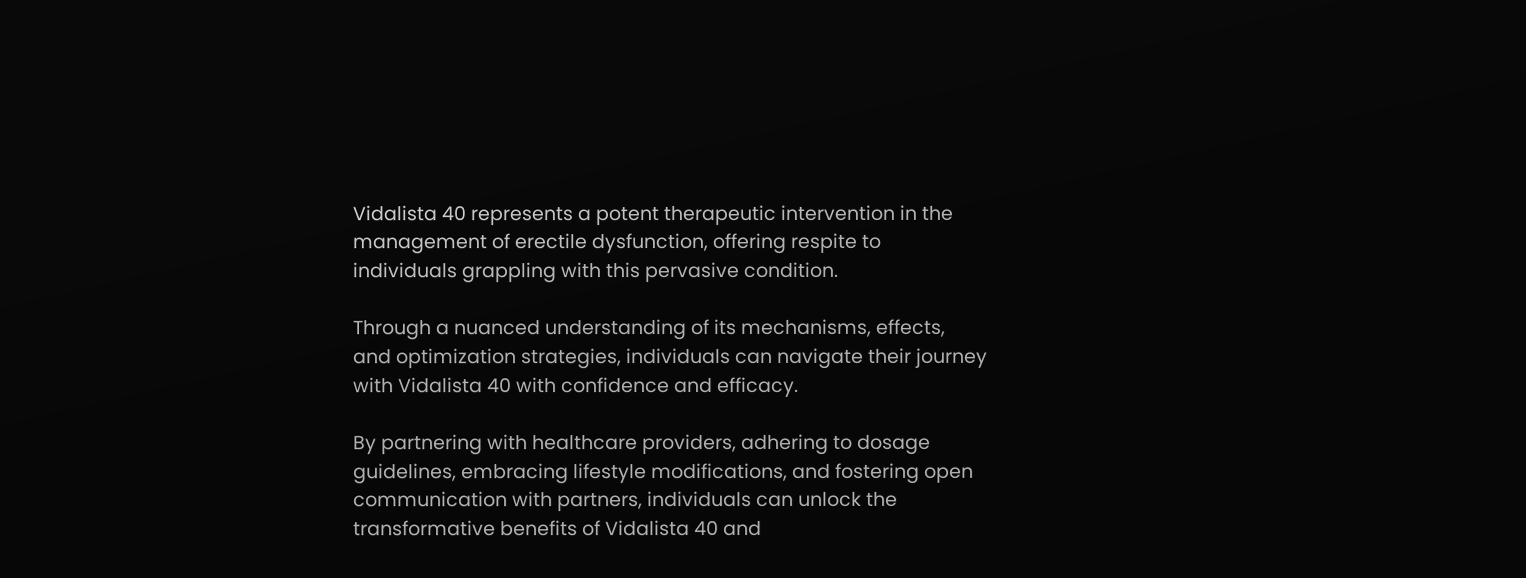Vidalista 40 represents a potent therapeutic intervention in the management of erectile dysfunction, offering respite to individuals grappling with this pervasive condition.

Through a nuanced understanding of its mechanisms, effects, and optimization strategies, individuals can navigate their journey with Vidalista 40 with confidence and efficacy.

By partnering with healthcare providers, adhering to dosage guidelines, embracing lifestyle modifications, and fostering open communication with partners, individuals can unlock the transformative benefits of Vidalista 40 and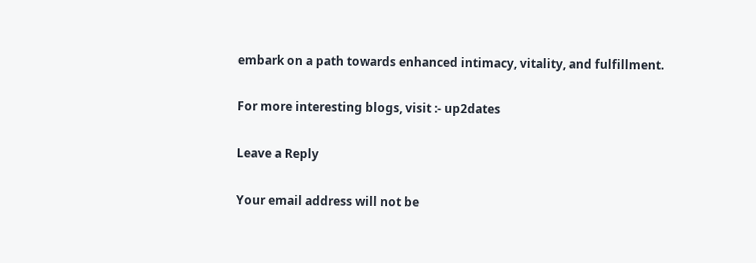embark on a path towards enhanced intimacy, vitality, and fulfillment.

For more interesting blogs, visit :- up2dates

Leave a Reply

Your email address will not be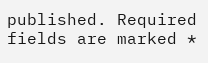published. Required fields are marked *